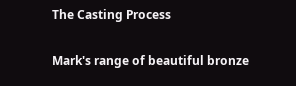The Casting Process

Mark's range of beautiful bronze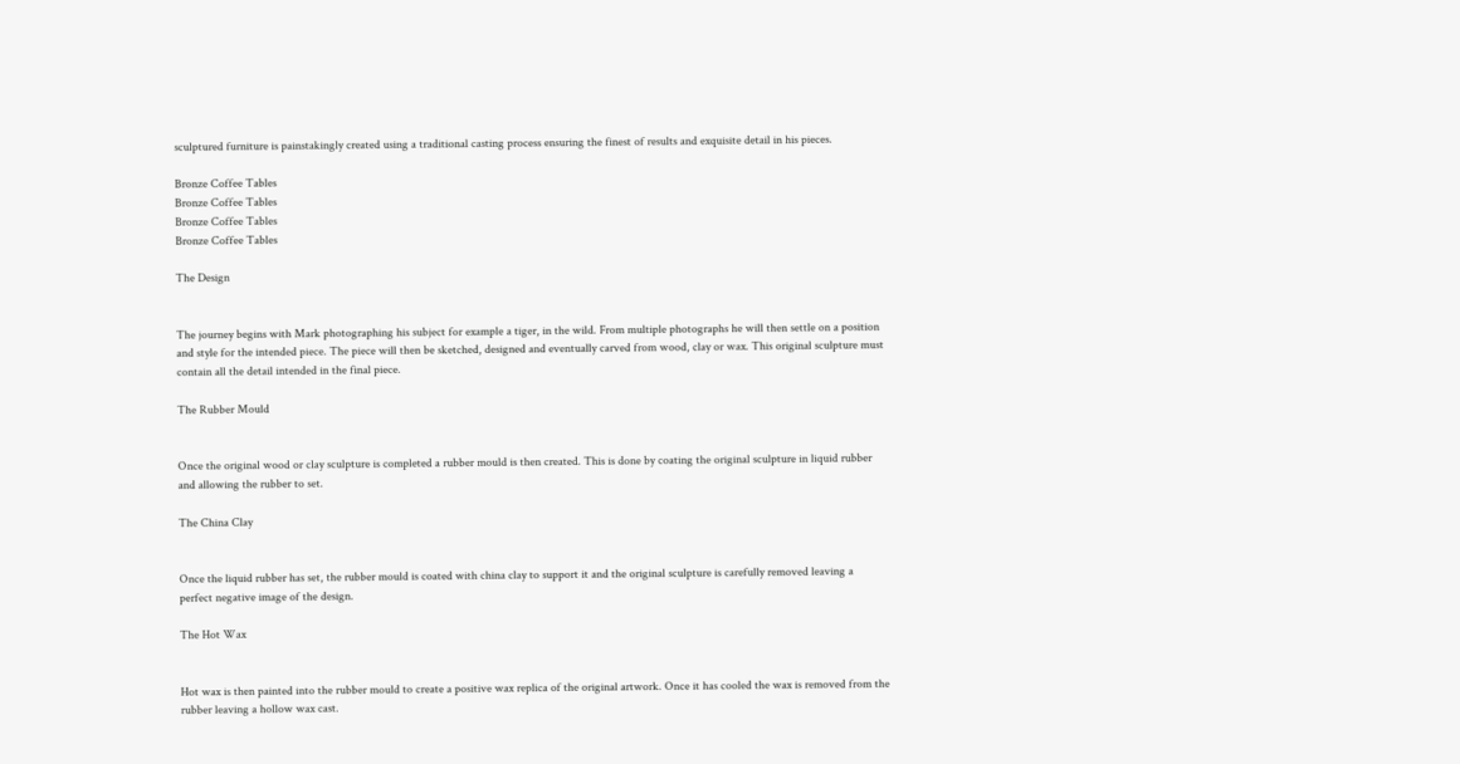sculptured furniture is painstakingly created using a traditional casting process ensuring the finest of results and exquisite detail in his pieces.

Bronze Coffee Tables
Bronze Coffee Tables
Bronze Coffee Tables
Bronze Coffee Tables

The Design


The journey begins with Mark photographing his subject for example a tiger, in the wild. From multiple photographs he will then settle on a position and style for the intended piece. The piece will then be sketched, designed and eventually carved from wood, clay or wax. This original sculpture must contain all the detail intended in the final piece.

The Rubber Mould


Once the original wood or clay sculpture is completed a rubber mould is then created. This is done by coating the original sculpture in liquid rubber and allowing the rubber to set.

The China Clay


Once the liquid rubber has set, the rubber mould is coated with china clay to support it and the original sculpture is carefully removed leaving a perfect negative image of the design.

The Hot Wax


Hot wax is then painted into the rubber mould to create a positive wax replica of the original artwork. Once it has cooled the wax is removed from the rubber leaving a hollow wax cast.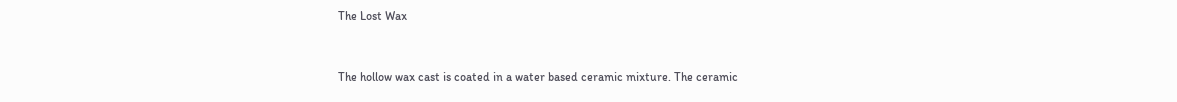The Lost Wax


The hollow wax cast is coated in a water based ceramic mixture. The ceramic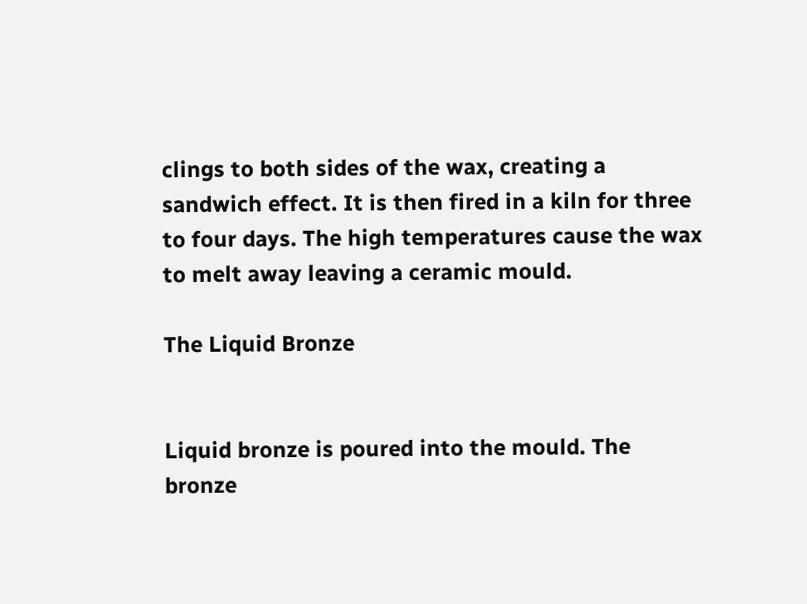clings to both sides of the wax, creating a sandwich effect. It is then fired in a kiln for three to four days. The high temperatures cause the wax to melt away leaving a ceramic mould.

The Liquid Bronze


Liquid bronze is poured into the mould. The bronze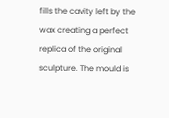fills the cavity left by the wax creating a perfect replica of the original sculpture. The mould is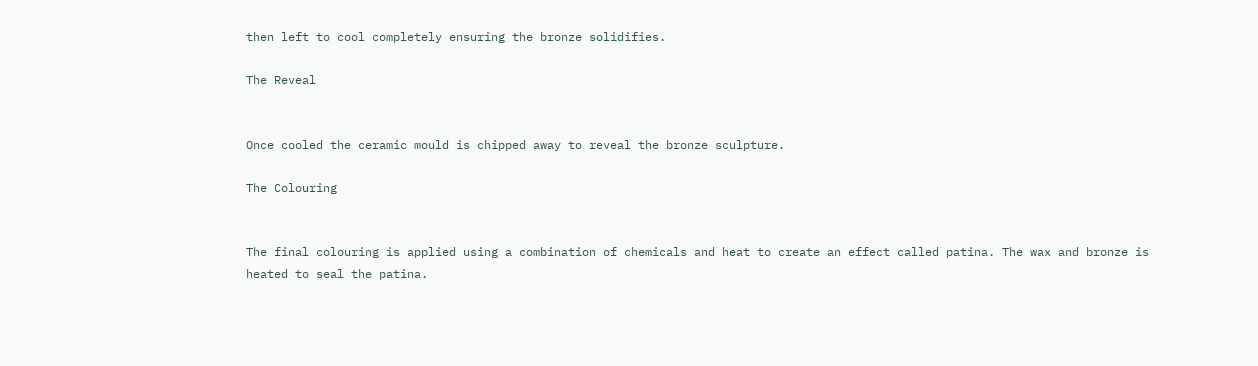then left to cool completely ensuring the bronze solidifies.

The Reveal


Once cooled the ceramic mould is chipped away to reveal the bronze sculpture.

The Colouring


The final colouring is applied using a combination of chemicals and heat to create an effect called patina. The wax and bronze is heated to seal the patina.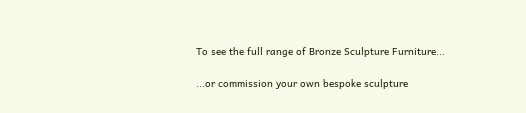To see the full range of Bronze Sculpture Furniture...

...or commission your own bespoke sculpture